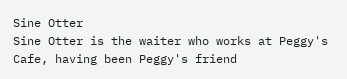Sine Otter
Sine Otter is the waiter who works at Peggy's Cafe, having been Peggy's friend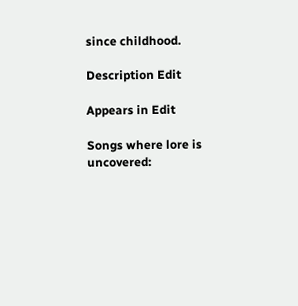since childhood.

Description Edit

Appears in Edit

Songs where lore is uncovered: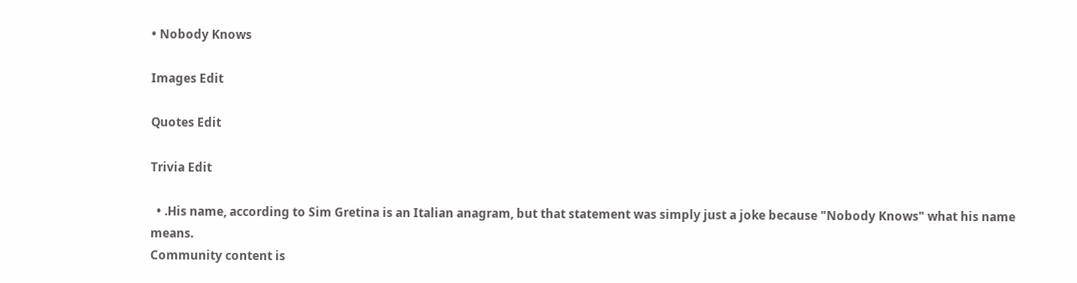• Nobody Knows

Images Edit

Quotes Edit

Trivia Edit

  • .His name, according to Sim Gretina is an Italian anagram, but that statement was simply just a joke because "Nobody Knows" what his name means.
Community content is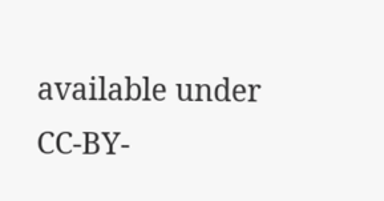available under CC-BY-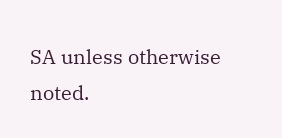SA unless otherwise noted.